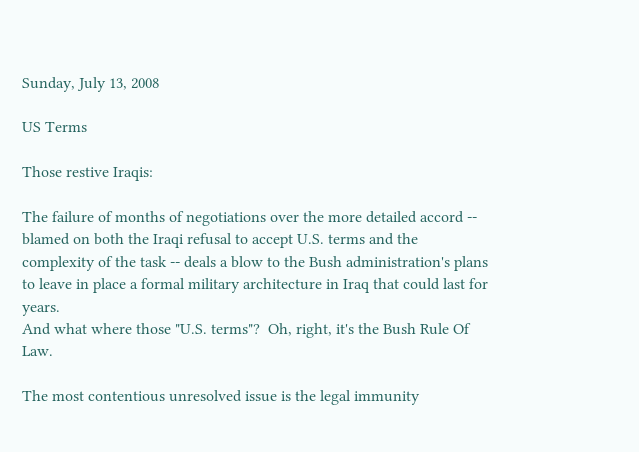Sunday, July 13, 2008

US Terms

Those restive Iraqis:

The failure of months of negotiations over the more detailed accord -- blamed on both the Iraqi refusal to accept U.S. terms and the complexity of the task -- deals a blow to the Bush administration's plans to leave in place a formal military architecture in Iraq that could last for years.
And what where those "U.S. terms"?  Oh, right, it's the Bush Rule Of Law.

The most contentious unresolved issue is the legal immunity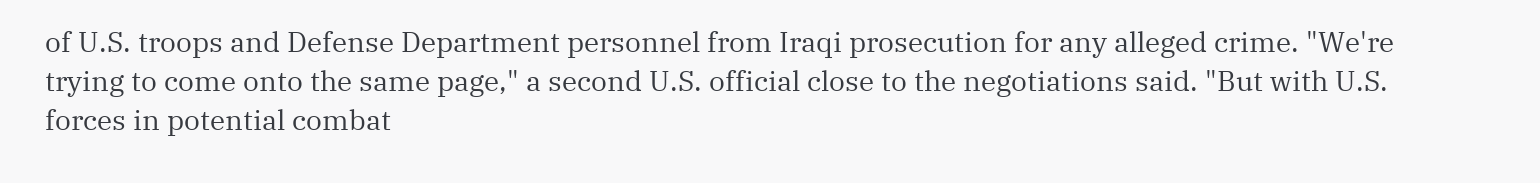of U.S. troops and Defense Department personnel from Iraqi prosecution for any alleged crime. "We're trying to come onto the same page," a second U.S. official close to the negotiations said. "But with U.S. forces in potential combat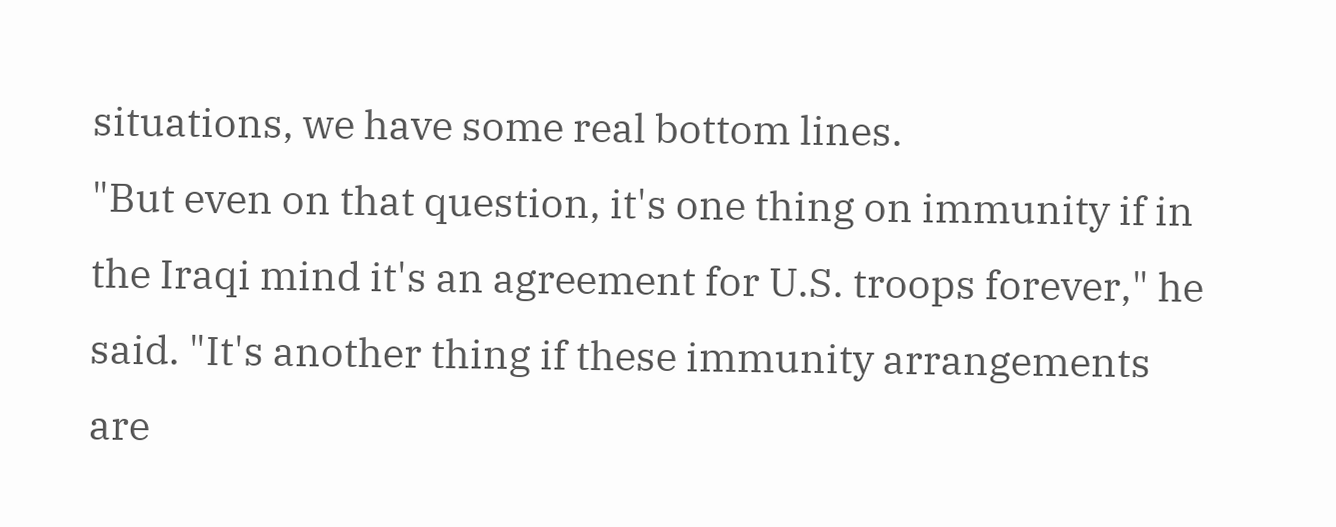situations, we have some real bottom lines.
"But even on that question, it's one thing on immunity if in the Iraqi mind it's an agreement for U.S. troops forever," he said. "It's another thing if these immunity arrangements are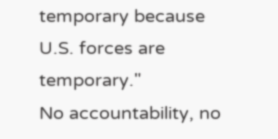temporary because U.S. forces are temporary."
No accountability, no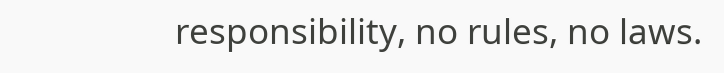responsibility, no rules, no laws.